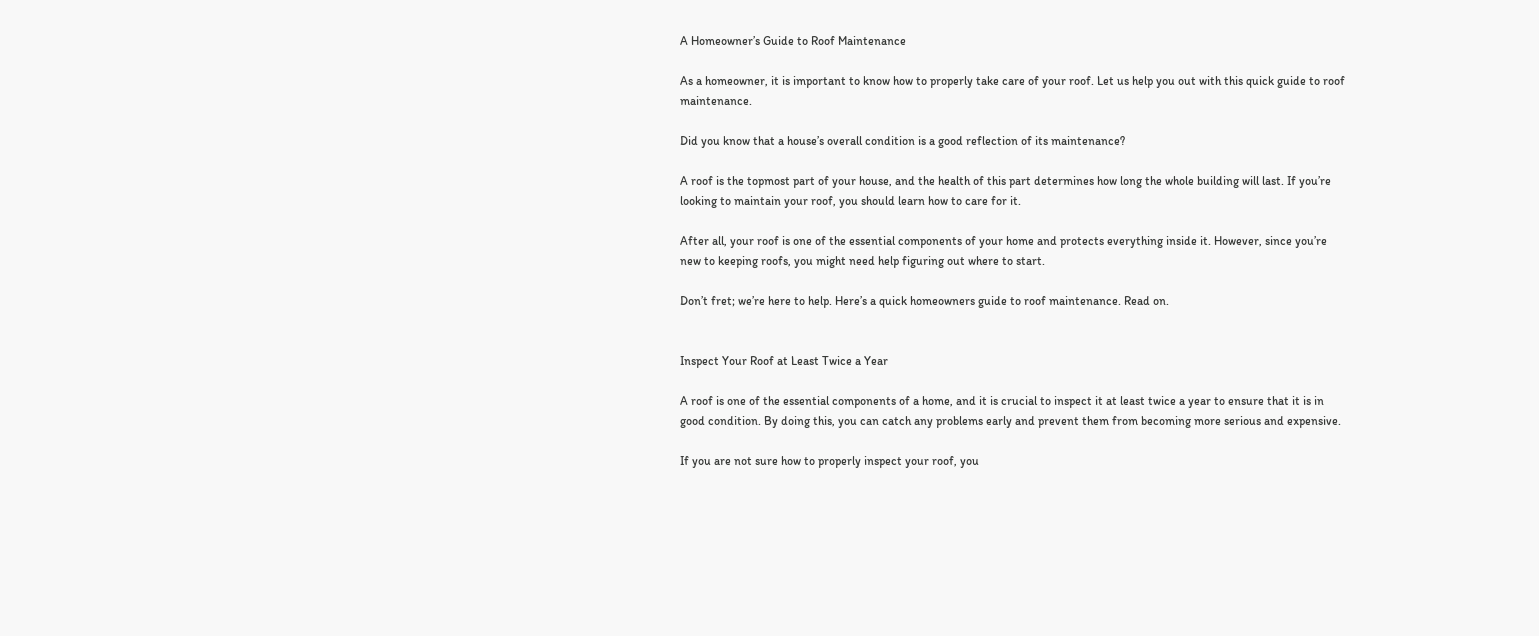A Homeowner’s Guide to Roof Maintenance

As a homeowner, it is important to know how to properly take care of your roof. Let us help you out with this quick guide to roof maintenance.

Did you know that a house’s overall condition is a good reflection of its maintenance?

A roof is the topmost part of your house, and the health of this part determines how long the whole building will last. If you’re looking to maintain your roof, you should learn how to care for it.

After all, your roof is one of the essential components of your home and protects everything inside it. However, since you’re new to keeping roofs, you might need help figuring out where to start.

Don’t fret; we’re here to help. Here’s a quick homeowners guide to roof maintenance. Read on.


Inspect Your Roof at Least Twice a Year

A roof is one of the essential components of a home, and it is crucial to inspect it at least twice a year to ensure that it is in good condition. By doing this, you can catch any problems early and prevent them from becoming more serious and expensive.

If you are not sure how to properly inspect your roof, you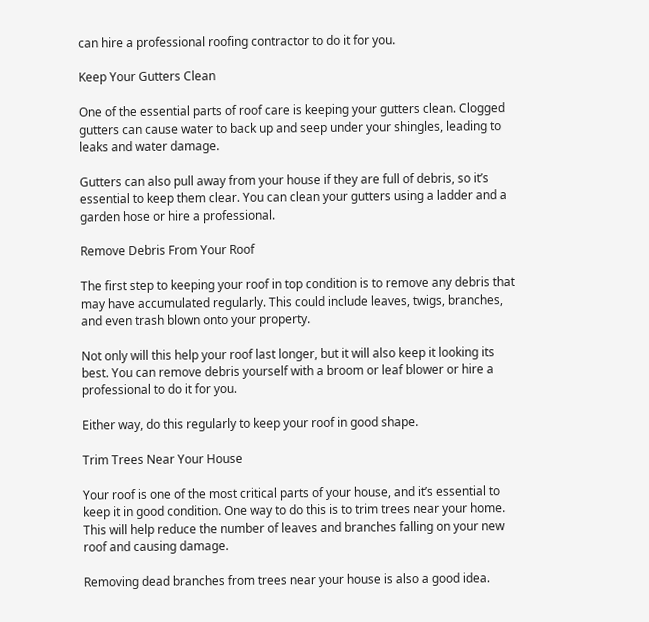can hire a professional roofing contractor to do it for you.

Keep Your Gutters Clean

One of the essential parts of roof care is keeping your gutters clean. Clogged gutters can cause water to back up and seep under your shingles, leading to leaks and water damage.

Gutters can also pull away from your house if they are full of debris, so it’s essential to keep them clear. You can clean your gutters using a ladder and a garden hose or hire a professional.

Remove Debris From Your Roof

The first step to keeping your roof in top condition is to remove any debris that may have accumulated regularly. This could include leaves, twigs, branches, and even trash blown onto your property.

Not only will this help your roof last longer, but it will also keep it looking its best. You can remove debris yourself with a broom or leaf blower or hire a professional to do it for you.

Either way, do this regularly to keep your roof in good shape.

Trim Trees Near Your House

Your roof is one of the most critical parts of your house, and it’s essential to keep it in good condition. One way to do this is to trim trees near your home. This will help reduce the number of leaves and branches falling on your new roof and causing damage.

Removing dead branches from trees near your house is also a good idea.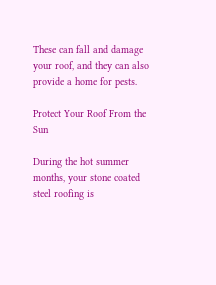These can fall and damage your roof, and they can also provide a home for pests.

Protect Your Roof From the Sun

During the hot summer months, your stone coated steel roofing is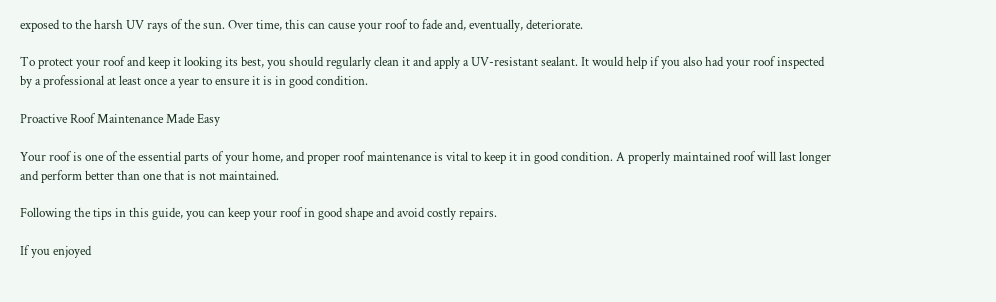exposed to the harsh UV rays of the sun. Over time, this can cause your roof to fade and, eventually, deteriorate.

To protect your roof and keep it looking its best, you should regularly clean it and apply a UV-resistant sealant. It would help if you also had your roof inspected by a professional at least once a year to ensure it is in good condition.

Proactive Roof Maintenance Made Easy

Your roof is one of the essential parts of your home, and proper roof maintenance is vital to keep it in good condition. A properly maintained roof will last longer and perform better than one that is not maintained.

Following the tips in this guide, you can keep your roof in good shape and avoid costly repairs.

If you enjoyed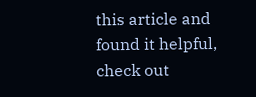this article and found it helpful, check out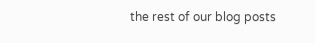the rest of our blog posts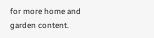for more home and garden content.